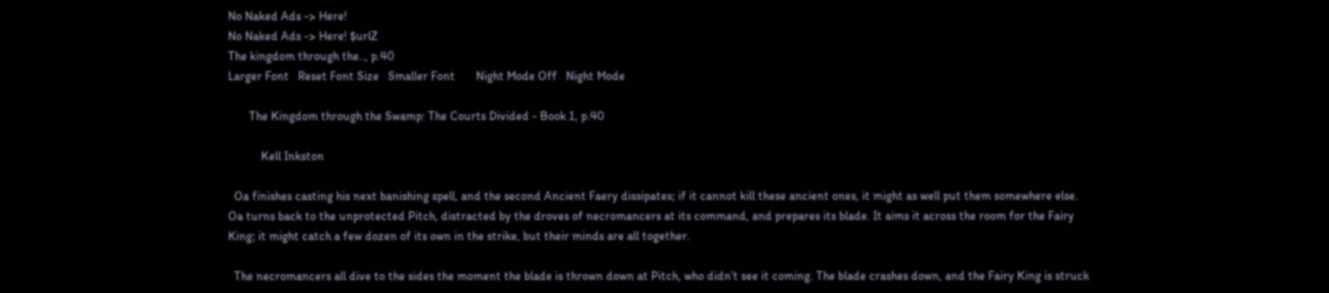No Naked Ads -> Here!
No Naked Ads -> Here! $urlZ
The kingdom through the.., p.40
Larger Font   Reset Font Size   Smaller Font       Night Mode Off   Night Mode

       The Kingdom through the Swamp: The Courts Divided - Book 1, p.40

           Kell Inkston

  Oa finishes casting his next banishing spell, and the second Ancient Faery dissipates; if it cannot kill these ancient ones, it might as well put them somewhere else. Oa turns back to the unprotected Pitch, distracted by the droves of necromancers at its command, and prepares its blade. It aims it across the room for the Fairy King; it might catch a few dozen of its own in the strike, but their minds are all together.

  The necromancers all dive to the sides the moment the blade is thrown down at Pitch, who didn’t see it coming. The blade crashes down, and the Fairy King is struck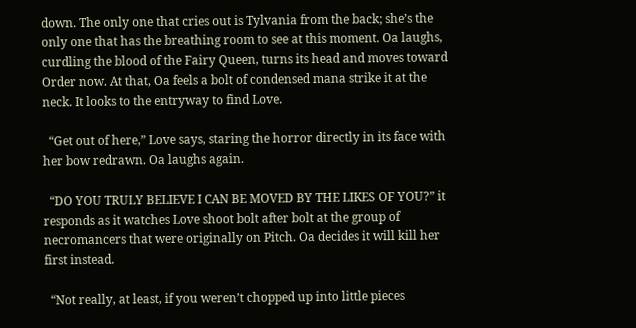down. The only one that cries out is Tylvania from the back; she’s the only one that has the breathing room to see at this moment. Oa laughs, curdling the blood of the Fairy Queen, turns its head and moves toward Order now. At that, Oa feels a bolt of condensed mana strike it at the neck. It looks to the entryway to find Love.

  “Get out of here,” Love says, staring the horror directly in its face with her bow redrawn. Oa laughs again.

  “DO YOU TRULY BELIEVE I CAN BE MOVED BY THE LIKES OF YOU?” it responds as it watches Love shoot bolt after bolt at the group of necromancers that were originally on Pitch. Oa decides it will kill her first instead.

  “Not really, at least, if you weren’t chopped up into little pieces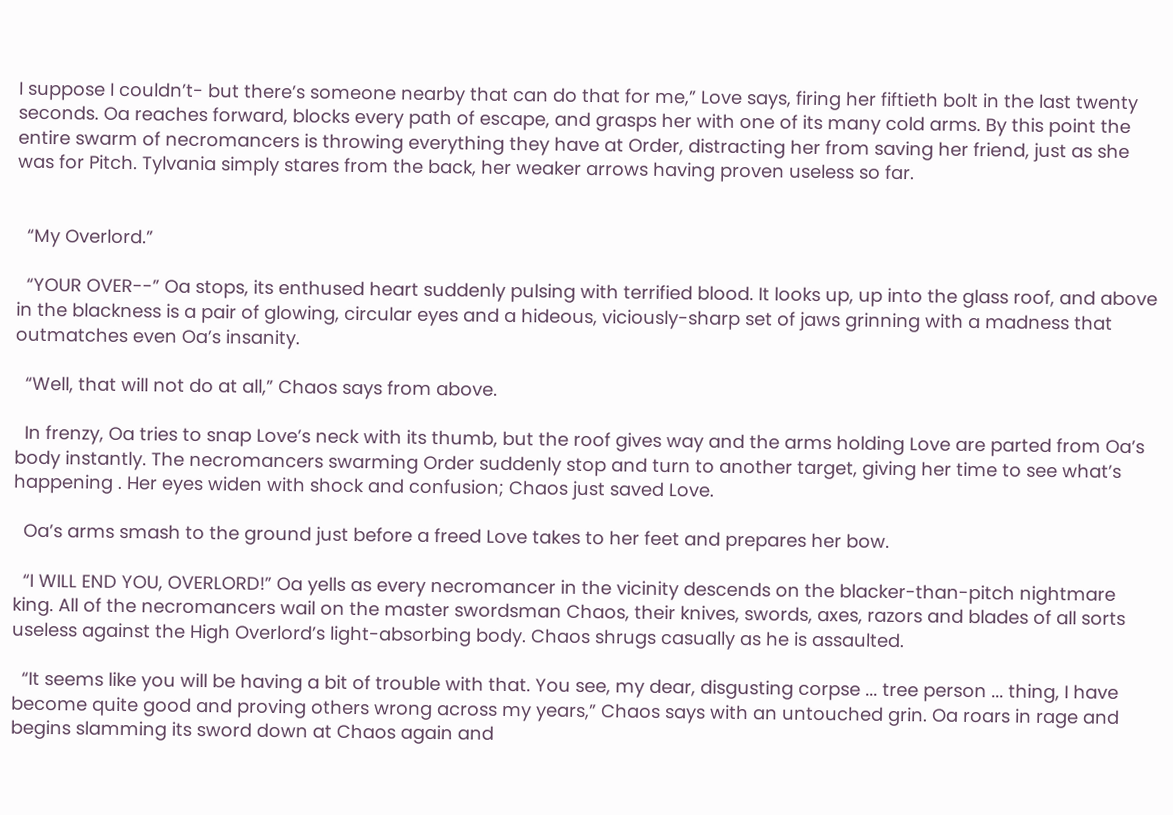I suppose I couldn’t- but there’s someone nearby that can do that for me,” Love says, firing her fiftieth bolt in the last twenty seconds. Oa reaches forward, blocks every path of escape, and grasps her with one of its many cold arms. By this point the entire swarm of necromancers is throwing everything they have at Order, distracting her from saving her friend, just as she was for Pitch. Tylvania simply stares from the back, her weaker arrows having proven useless so far.


  “My Overlord.”

  “YOUR OVER--” Oa stops, its enthused heart suddenly pulsing with terrified blood. It looks up, up into the glass roof, and above in the blackness is a pair of glowing, circular eyes and a hideous, viciously-sharp set of jaws grinning with a madness that outmatches even Oa’s insanity.

  “Well, that will not do at all,” Chaos says from above.

  In frenzy, Oa tries to snap Love’s neck with its thumb, but the roof gives way and the arms holding Love are parted from Oa’s body instantly. The necromancers swarming Order suddenly stop and turn to another target, giving her time to see what’s happening . Her eyes widen with shock and confusion; Chaos just saved Love.

  Oa’s arms smash to the ground just before a freed Love takes to her feet and prepares her bow.

  “I WILL END YOU, OVERLORD!” Oa yells as every necromancer in the vicinity descends on the blacker-than-pitch nightmare king. All of the necromancers wail on the master swordsman Chaos, their knives, swords, axes, razors and blades of all sorts useless against the High Overlord’s light-absorbing body. Chaos shrugs casually as he is assaulted.

  “It seems like you will be having a bit of trouble with that. You see, my dear, disgusting corpse ... tree person ... thing, I have become quite good and proving others wrong across my years,” Chaos says with an untouched grin. Oa roars in rage and begins slamming its sword down at Chaos again and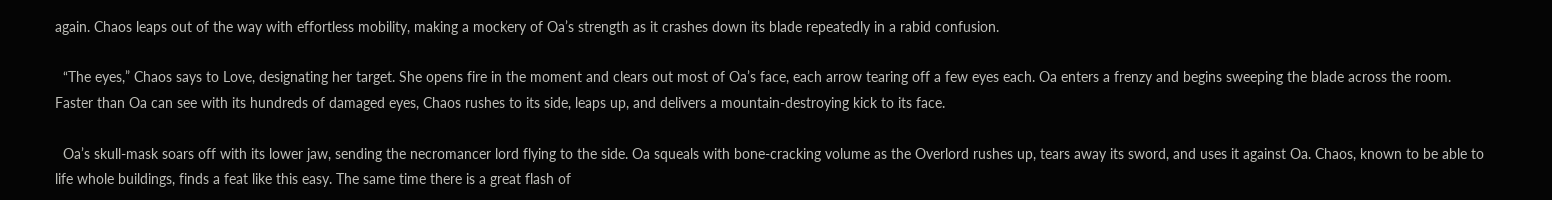again. Chaos leaps out of the way with effortless mobility, making a mockery of Oa’s strength as it crashes down its blade repeatedly in a rabid confusion.

  “The eyes,” Chaos says to Love, designating her target. She opens fire in the moment and clears out most of Oa’s face, each arrow tearing off a few eyes each. Oa enters a frenzy and begins sweeping the blade across the room. Faster than Oa can see with its hundreds of damaged eyes, Chaos rushes to its side, leaps up, and delivers a mountain-destroying kick to its face.

  Oa’s skull-mask soars off with its lower jaw, sending the necromancer lord flying to the side. Oa squeals with bone-cracking volume as the Overlord rushes up, tears away its sword, and uses it against Oa. Chaos, known to be able to life whole buildings, finds a feat like this easy. The same time there is a great flash of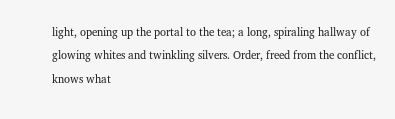light, opening up the portal to the tea; a long, spiraling hallway of glowing whites and twinkling silvers. Order, freed from the conflict, knows what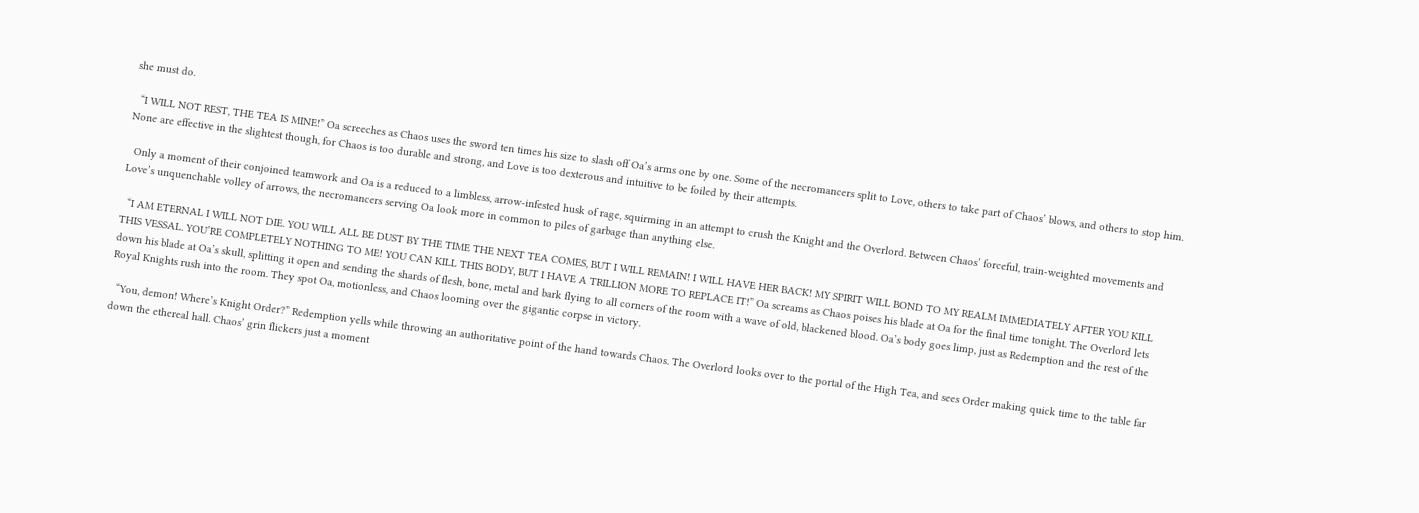she must do.

  “I WILL NOT REST, THE TEA IS MINE!” Oa screeches as Chaos uses the sword ten times his size to slash off Oa’s arms one by one. Some of the necromancers split to Love, others to take part of Chaos’ blows, and others to stop him. None are effective in the slightest though, for Chaos is too durable and strong, and Love is too dexterous and intuitive to be foiled by their attempts.

  Only a moment of their conjoined teamwork and Oa is a reduced to a limbless, arrow-infested husk of rage, squirming in an attempt to crush the Knight and the Overlord. Between Chaos’ forceful, train-weighted movements and Love’s unquenchable volley of arrows, the necromancers serving Oa look more in common to piles of garbage than anything else.

  “I AM ETERNAL I WILL NOT DIE. YOU WILL ALL BE DUST BY THE TIME THE NEXT TEA COMES, BUT I WILL REMAIN! I WILL HAVE HER BACK! MY SPIRIT WILL BOND TO MY REALM IMMEDIATELY AFTER YOU KILL THIS VESSAL. YOU’RE COMPLETELY NOTHING TO ME! YOU CAN KILL THIS BODY, BUT I HAVE A TRILLION MORE TO REPLACE IT!” Oa screams as Chaos poises his blade at Oa for the final time tonight. The Overlord lets down his blade at Oa’s skull, splitting it open and sending the shards of flesh, bone, metal and bark flying to all corners of the room with a wave of old, blackened blood. Oa’s body goes limp, just as Redemption and the rest of the Royal Knights rush into the room. They spot Oa, motionless, and Chaos looming over the gigantic corpse in victory.

  “You, demon! Where’s Knight Order?” Redemption yells while throwing an authoritative point of the hand towards Chaos. The Overlord looks over to the portal of the High Tea, and sees Order making quick time to the table far down the ethereal hall. Chaos’ grin flickers just a moment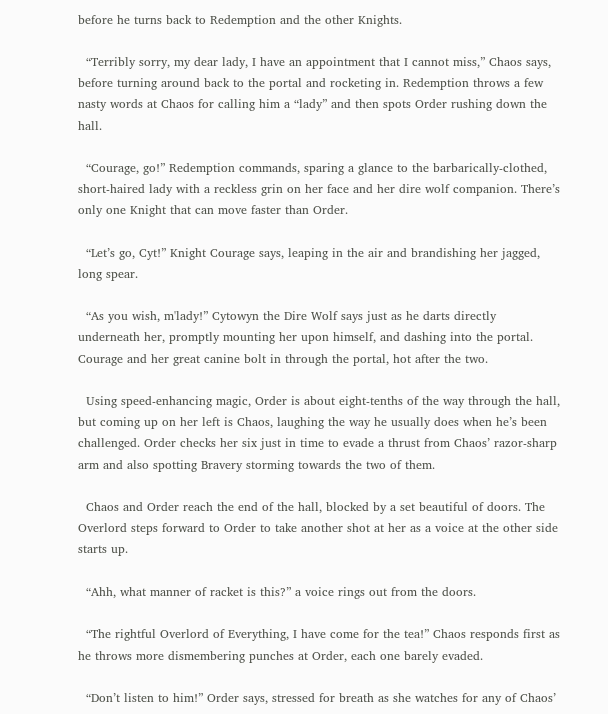before he turns back to Redemption and the other Knights.

  “Terribly sorry, my dear lady, I have an appointment that I cannot miss,” Chaos says, before turning around back to the portal and rocketing in. Redemption throws a few nasty words at Chaos for calling him a “lady” and then spots Order rushing down the hall.

  “Courage, go!” Redemption commands, sparing a glance to the barbarically-clothed, short-haired lady with a reckless grin on her face and her dire wolf companion. There’s only one Knight that can move faster than Order.

  “Let’s go, Cyt!” Knight Courage says, leaping in the air and brandishing her jagged, long spear.

  “As you wish, m'lady!” Cytowyn the Dire Wolf says just as he darts directly underneath her, promptly mounting her upon himself, and dashing into the portal. Courage and her great canine bolt in through the portal, hot after the two.

  Using speed-enhancing magic, Order is about eight-tenths of the way through the hall, but coming up on her left is Chaos, laughing the way he usually does when he’s been challenged. Order checks her six just in time to evade a thrust from Chaos’ razor-sharp arm and also spotting Bravery storming towards the two of them.

  Chaos and Order reach the end of the hall, blocked by a set beautiful of doors. The Overlord steps forward to Order to take another shot at her as a voice at the other side starts up.

  “Ahh, what manner of racket is this?” a voice rings out from the doors.

  “The rightful Overlord of Everything, I have come for the tea!” Chaos responds first as he throws more dismembering punches at Order, each one barely evaded.

  “Don’t listen to him!” Order says, stressed for breath as she watches for any of Chaos’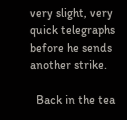very slight, very quick telegraphs before he sends another strike.

  Back in the tea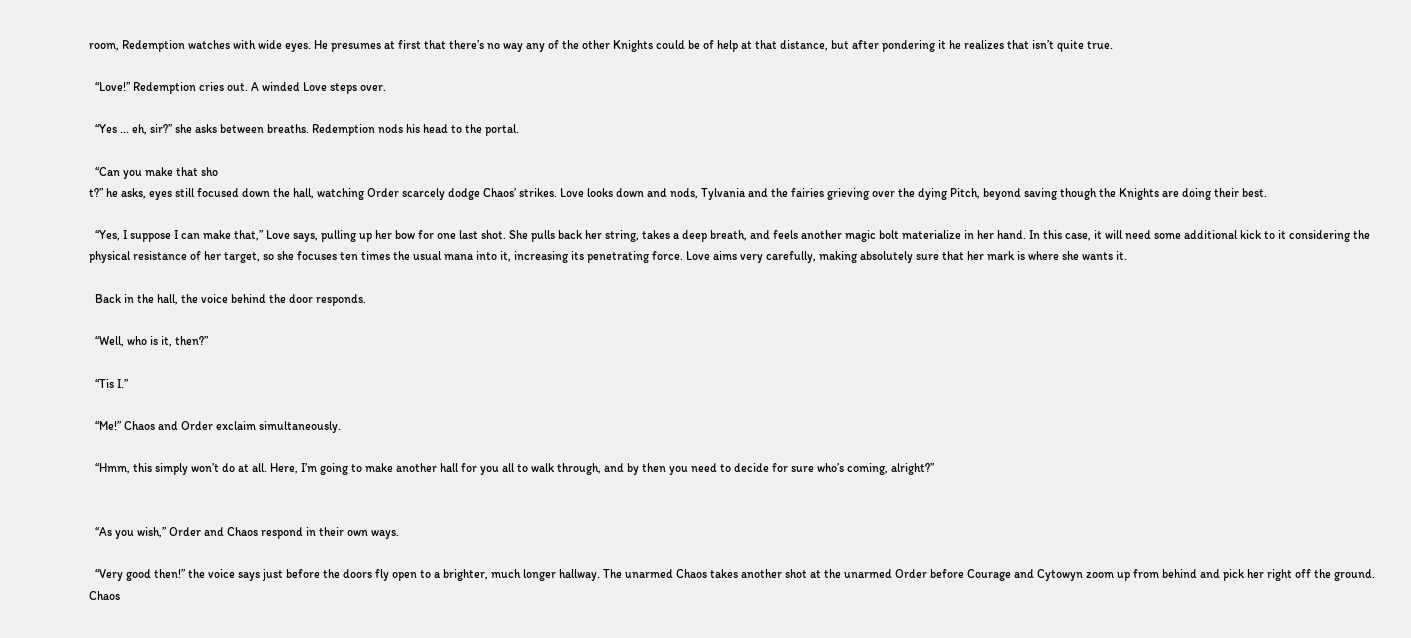room, Redemption watches with wide eyes. He presumes at first that there’s no way any of the other Knights could be of help at that distance, but after pondering it he realizes that isn’t quite true.

  “Love!” Redemption cries out. A winded Love steps over.

  “Yes ... eh, sir?” she asks between breaths. Redemption nods his head to the portal.

  “Can you make that sho
t?” he asks, eyes still focused down the hall, watching Order scarcely dodge Chaos’ strikes. Love looks down and nods, Tylvania and the fairies grieving over the dying Pitch, beyond saving though the Knights are doing their best.

  “Yes, I suppose I can make that,” Love says, pulling up her bow for one last shot. She pulls back her string, takes a deep breath, and feels another magic bolt materialize in her hand. In this case, it will need some additional kick to it considering the physical resistance of her target, so she focuses ten times the usual mana into it, increasing its penetrating force. Love aims very carefully, making absolutely sure that her mark is where she wants it.

  Back in the hall, the voice behind the door responds.

  “Well, who is it, then?”

  “Tis I.”

  “Me!” Chaos and Order exclaim simultaneously.

  “Hmm, this simply won’t do at all. Here, I’m going to make another hall for you all to walk through, and by then you need to decide for sure who’s coming, alright?”


  “As you wish,” Order and Chaos respond in their own ways.

  “Very good then!” the voice says just before the doors fly open to a brighter, much longer hallway. The unarmed Chaos takes another shot at the unarmed Order before Courage and Cytowyn zoom up from behind and pick her right off the ground. Chaos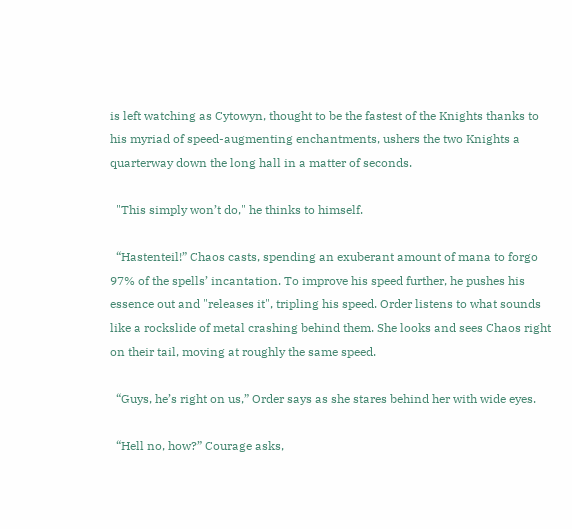is left watching as Cytowyn, thought to be the fastest of the Knights thanks to his myriad of speed-augmenting enchantments, ushers the two Knights a quarterway down the long hall in a matter of seconds.

  "This simply won’t do," he thinks to himself.

  “Hastenteil!” Chaos casts, spending an exuberant amount of mana to forgo 97% of the spells’ incantation. To improve his speed further, he pushes his essence out and "releases it", tripling his speed. Order listens to what sounds like a rockslide of metal crashing behind them. She looks and sees Chaos right on their tail, moving at roughly the same speed.

  “Guys, he’s right on us,” Order says as she stares behind her with wide eyes.

  “Hell no, how?” Courage asks,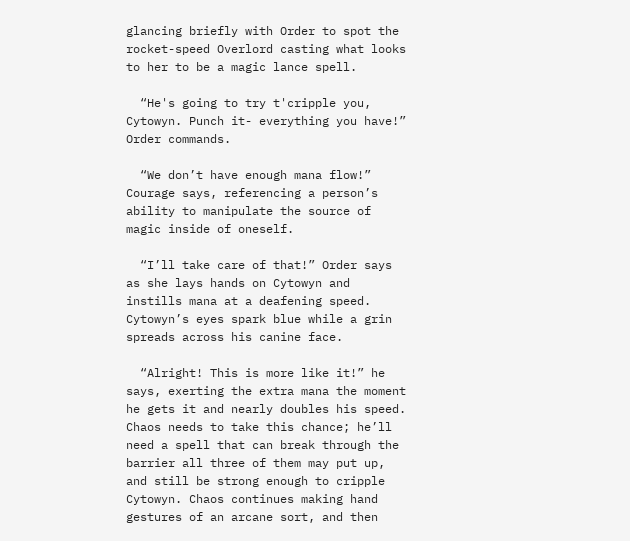glancing briefly with Order to spot the rocket-speed Overlord casting what looks to her to be a magic lance spell.

  “He's going to try t'cripple you, Cytowyn. Punch it- everything you have!” Order commands.

  “We don’t have enough mana flow!” Courage says, referencing a person’s ability to manipulate the source of magic inside of oneself.

  “I’ll take care of that!” Order says as she lays hands on Cytowyn and instills mana at a deafening speed. Cytowyn’s eyes spark blue while a grin spreads across his canine face.

  “Alright! This is more like it!” he says, exerting the extra mana the moment he gets it and nearly doubles his speed. Chaos needs to take this chance; he’ll need a spell that can break through the barrier all three of them may put up, and still be strong enough to cripple Cytowyn. Chaos continues making hand gestures of an arcane sort, and then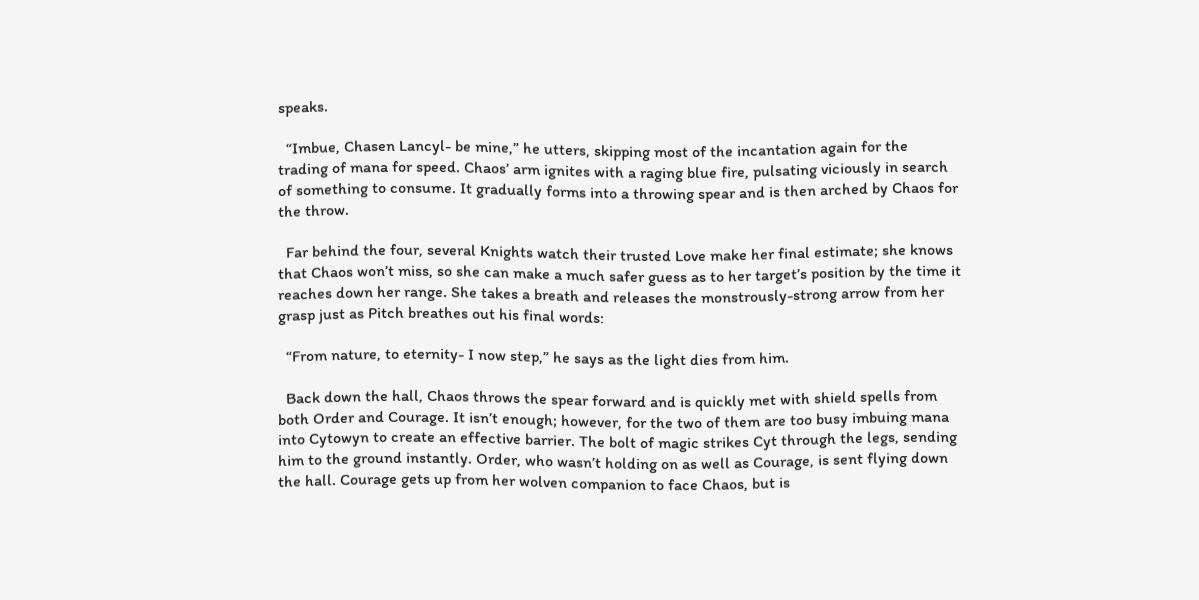speaks.

  “Imbue, Chasen Lancyl- be mine,” he utters, skipping most of the incantation again for the trading of mana for speed. Chaos’ arm ignites with a raging blue fire, pulsating viciously in search of something to consume. It gradually forms into a throwing spear and is then arched by Chaos for the throw.

  Far behind the four, several Knights watch their trusted Love make her final estimate; she knows that Chaos won’t miss, so she can make a much safer guess as to her target’s position by the time it reaches down her range. She takes a breath and releases the monstrously-strong arrow from her grasp just as Pitch breathes out his final words:

  “From nature, to eternity- I now step,” he says as the light dies from him.

  Back down the hall, Chaos throws the spear forward and is quickly met with shield spells from both Order and Courage. It isn’t enough; however, for the two of them are too busy imbuing mana into Cytowyn to create an effective barrier. The bolt of magic strikes Cyt through the legs, sending him to the ground instantly. Order, who wasn’t holding on as well as Courage, is sent flying down the hall. Courage gets up from her wolven companion to face Chaos, but is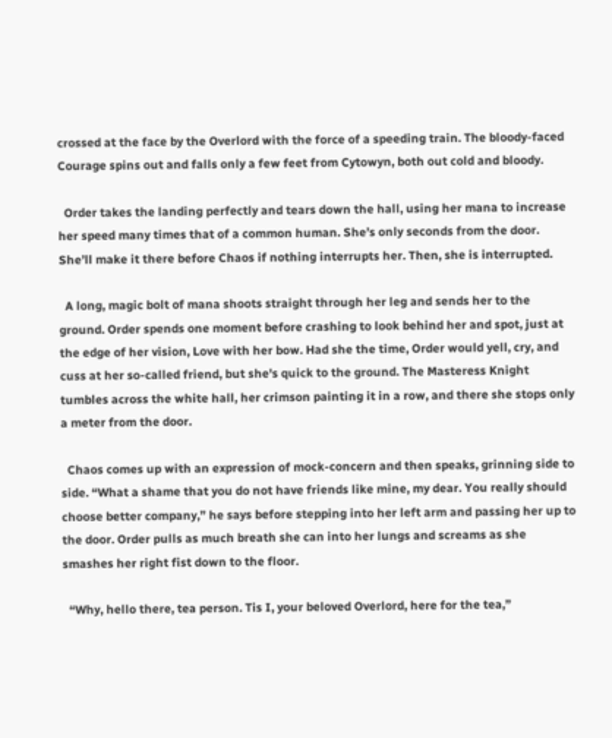crossed at the face by the Overlord with the force of a speeding train. The bloody-faced Courage spins out and falls only a few feet from Cytowyn, both out cold and bloody.

  Order takes the landing perfectly and tears down the hall, using her mana to increase her speed many times that of a common human. She’s only seconds from the door. She’ll make it there before Chaos if nothing interrupts her. Then, she is interrupted.

  A long, magic bolt of mana shoots straight through her leg and sends her to the ground. Order spends one moment before crashing to look behind her and spot, just at the edge of her vision, Love with her bow. Had she the time, Order would yell, cry, and cuss at her so-called friend, but she's quick to the ground. The Masteress Knight tumbles across the white hall, her crimson painting it in a row, and there she stops only a meter from the door.

  Chaos comes up with an expression of mock-concern and then speaks, grinning side to side. “What a shame that you do not have friends like mine, my dear. You really should choose better company,” he says before stepping into her left arm and passing her up to the door. Order pulls as much breath she can into her lungs and screams as she smashes her right fist down to the floor.

  “Why, hello there, tea person. Tis I, your beloved Overlord, here for the tea,”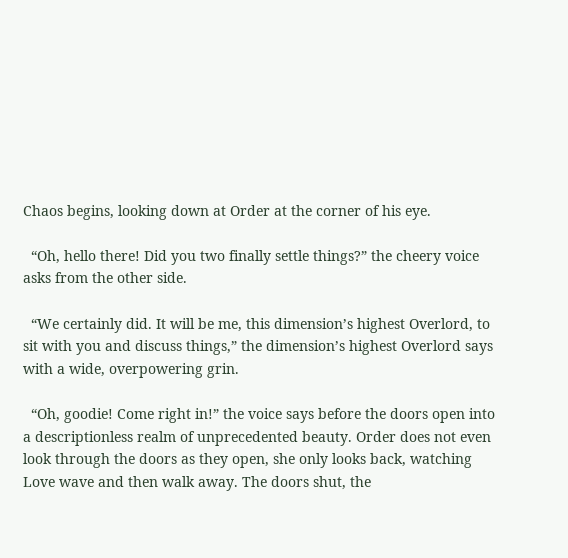Chaos begins, looking down at Order at the corner of his eye.

  “Oh, hello there! Did you two finally settle things?” the cheery voice asks from the other side.

  “We certainly did. It will be me, this dimension’s highest Overlord, to sit with you and discuss things,” the dimension’s highest Overlord says with a wide, overpowering grin.

  “Oh, goodie! Come right in!” the voice says before the doors open into a descriptionless realm of unprecedented beauty. Order does not even look through the doors as they open, she only looks back, watching Love wave and then walk away. The doors shut, the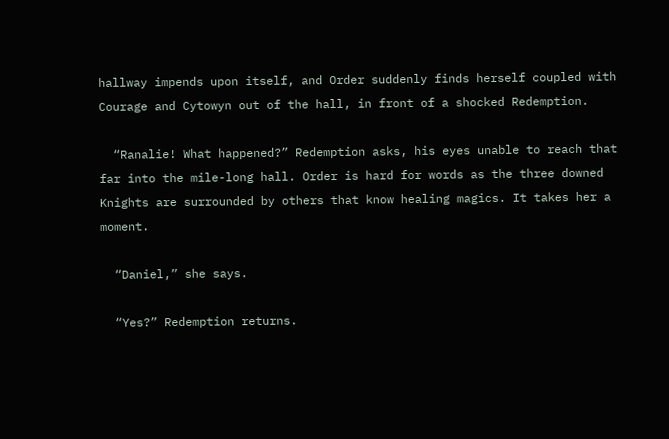hallway impends upon itself, and Order suddenly finds herself coupled with Courage and Cytowyn out of the hall, in front of a shocked Redemption.

  “Ranalie! What happened?” Redemption asks, his eyes unable to reach that far into the mile-long hall. Order is hard for words as the three downed Knights are surrounded by others that know healing magics. It takes her a moment.

  “Daniel,” she says.

  “Yes?” Redemption returns.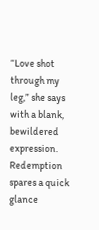“Love shot through my leg,” she says with a blank, bewildered expression. Redemption spares a quick glance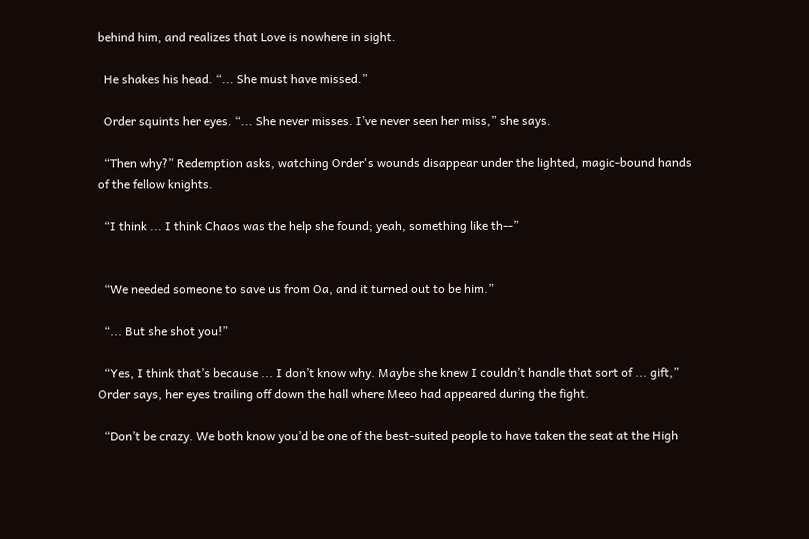behind him, and realizes that Love is nowhere in sight.

  He shakes his head. “... She must have missed.”

  Order squints her eyes. “... She never misses. I’ve never seen her miss,” she says.

  “Then why?” Redemption asks, watching Order's wounds disappear under the lighted, magic-bound hands of the fellow knights.

  “I think ... I think Chaos was the help she found; yeah, something like th--”


  “We needed someone to save us from Oa, and it turned out to be him.”

  “... But she shot you!”

  “Yes, I think that’s because ... I don’t know why. Maybe she knew I couldn’t handle that sort of ... gift,” Order says, her eyes trailing off down the hall where Meeo had appeared during the fight.

  “Don’t be crazy. We both know you’d be one of the best-suited people to have taken the seat at the High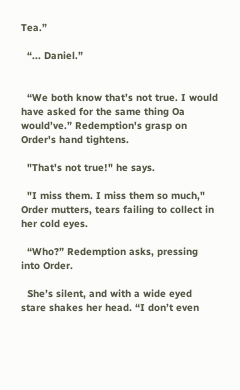Tea.”

  “... Daniel.”


  “We both know that’s not true. I would have asked for the same thing Oa would’ve.” Redemption's grasp on Order's hand tightens.

  "That's not true!" he says.

  "I miss them. I miss them so much," Order mutters, tears failing to collect in her cold eyes.

  “Who?” Redemption asks, pressing into Order.

  She’s silent, and with a wide eyed stare shakes her head. “I don’t even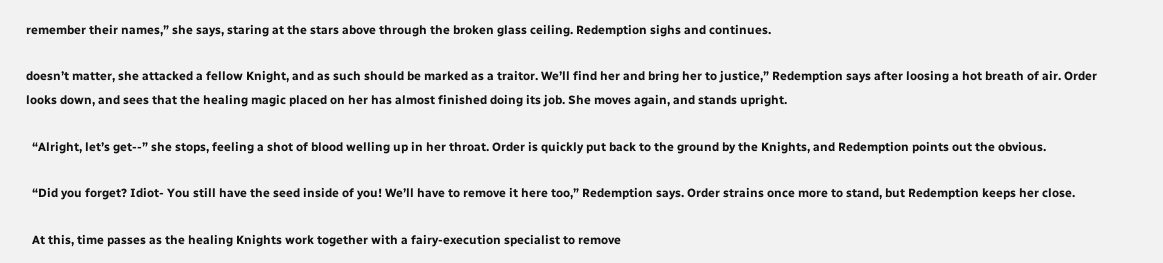remember their names,” she says, staring at the stars above through the broken glass ceiling. Redemption sighs and continues.

doesn’t matter, she attacked a fellow Knight, and as such should be marked as a traitor. We’ll find her and bring her to justice,” Redemption says after loosing a hot breath of air. Order looks down, and sees that the healing magic placed on her has almost finished doing its job. She moves again, and stands upright.

  “Alright, let’s get--” she stops, feeling a shot of blood welling up in her throat. Order is quickly put back to the ground by the Knights, and Redemption points out the obvious.

  “Did you forget? Idiot- You still have the seed inside of you! We’ll have to remove it here too,” Redemption says. Order strains once more to stand, but Redemption keeps her close.

  At this, time passes as the healing Knights work together with a fairy-execution specialist to remove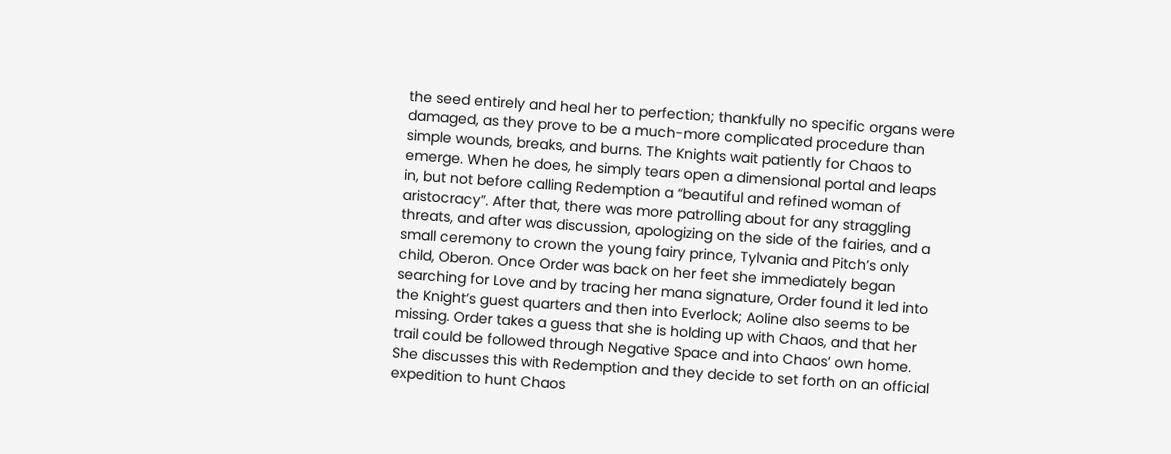the seed entirely and heal her to perfection; thankfully no specific organs were damaged, as they prove to be a much-more complicated procedure than simple wounds, breaks, and burns. The Knights wait patiently for Chaos to emerge. When he does, he simply tears open a dimensional portal and leaps in, but not before calling Redemption a “beautiful and refined woman of aristocracy”. After that, there was more patrolling about for any straggling threats, and after was discussion, apologizing on the side of the fairies, and a small ceremony to crown the young fairy prince, Tylvania and Pitch’s only child, Oberon. Once Order was back on her feet she immediately began searching for Love and by tracing her mana signature, Order found it led into the Knight’s guest quarters and then into Everlock; Aoline also seems to be missing. Order takes a guess that she is holding up with Chaos, and that her trail could be followed through Negative Space and into Chaos’ own home. She discusses this with Redemption and they decide to set forth on an official expedition to hunt Chaos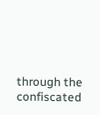through the confiscated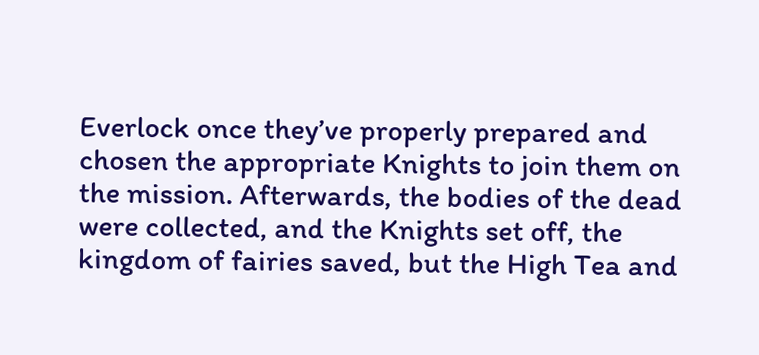Everlock once they’ve properly prepared and chosen the appropriate Knights to join them on the mission. Afterwards, the bodies of the dead were collected, and the Knights set off, the kingdom of fairies saved, but the High Tea and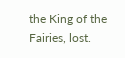the King of the Fairies, lost.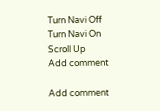Turn Navi Off
Turn Navi On
Scroll Up
Add comment

Add comment